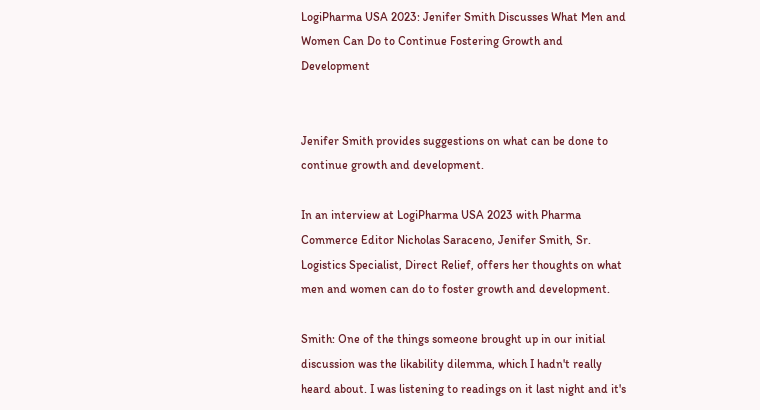LogiPharma USA 2023: Jenifer Smith Discusses What Men and Women Can Do to Continue Fostering Growth and Development


Jenifer Smith provides suggestions on what can be done to continue growth and development.

In an interview at LogiPharma USA 2023 with Pharma Commerce Editor Nicholas Saraceno, Jenifer Smith, Sr. Logistics Specialist, Direct Relief, offers her thoughts on what men and women can do to foster growth and development.

Smith: One of the things someone brought up in our initial discussion was the likability dilemma, which I hadn't really heard about. I was listening to readings on it last night and it's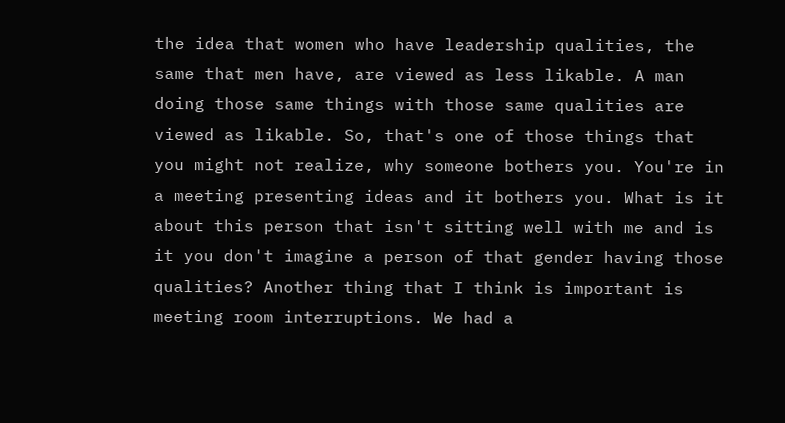the idea that women who have leadership qualities, the same that men have, are viewed as less likable. A man doing those same things with those same qualities are viewed as likable. So, that's one of those things that you might not realize, why someone bothers you. You're in a meeting presenting ideas and it bothers you. What is it about this person that isn't sitting well with me and is it you don't imagine a person of that gender having those qualities? Another thing that I think is important is meeting room interruptions. We had a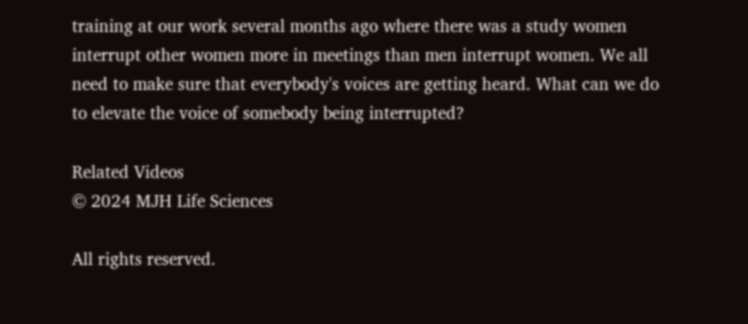training at our work several months ago where there was a study women interrupt other women more in meetings than men interrupt women. We all need to make sure that everybody's voices are getting heard. What can we do to elevate the voice of somebody being interrupted?

Related Videos
© 2024 MJH Life Sciences

All rights reserved.